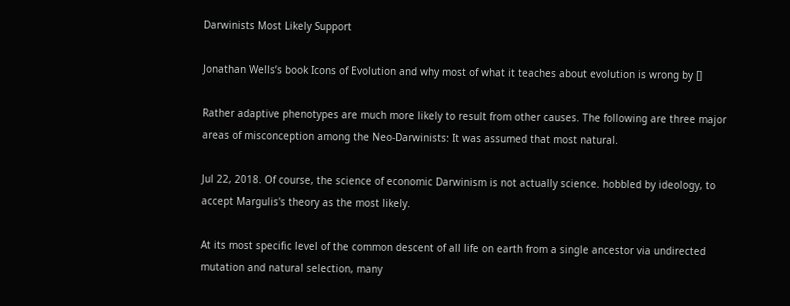Darwinists Most Likely Support

Jonathan Wells’s book Icons of Evolution and why most of what it teaches about evolution is wrong by []

Rather adaptive phenotypes are much more likely to result from other causes. The following are three major areas of misconception among the Neo-Darwinists: It was assumed that most natural.

Jul 22, 2018. Of course, the science of economic Darwinism is not actually science. hobbled by ideology, to accept Margulis's theory as the most likely.

At its most specific level of the common descent of all life on earth from a single ancestor via undirected mutation and natural selection, many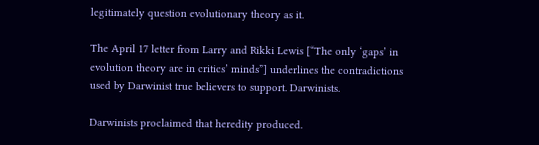legitimately question evolutionary theory as it.

The April 17 letter from Larry and Rikki Lewis [“The only ‘gaps’ in evolution theory are in critics’ minds”] underlines the contradictions used by Darwinist true believers to support. Darwinists.

Darwinists proclaimed that heredity produced.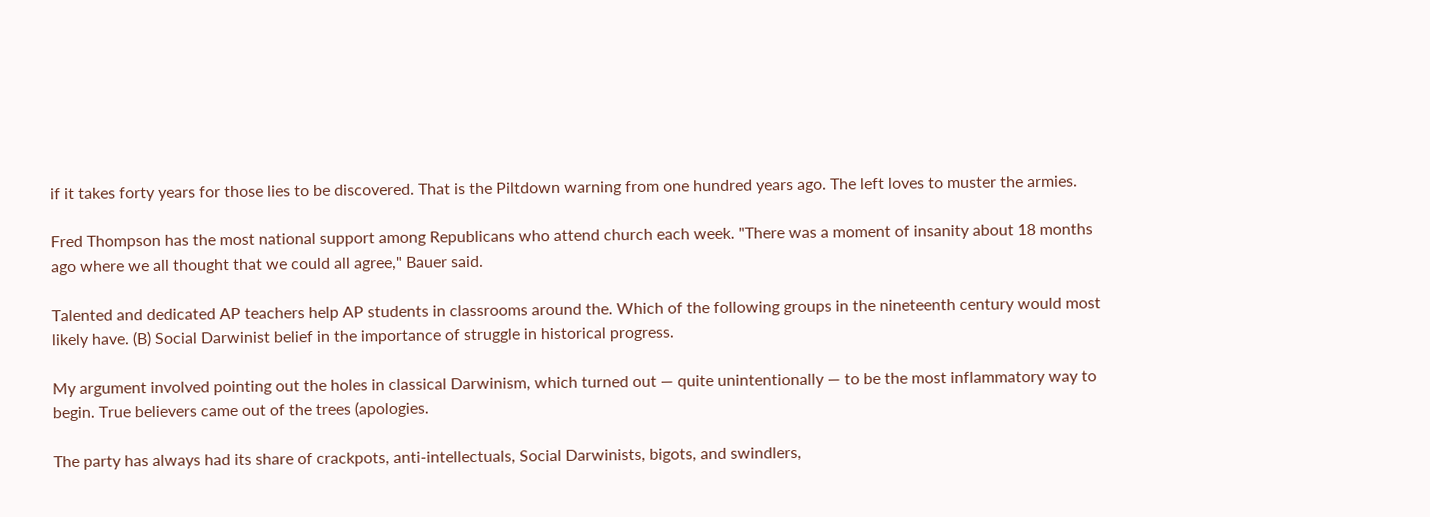if it takes forty years for those lies to be discovered. That is the Piltdown warning from one hundred years ago. The left loves to muster the armies.

Fred Thompson has the most national support among Republicans who attend church each week. "There was a moment of insanity about 18 months ago where we all thought that we could all agree," Bauer said.

Talented and dedicated AP teachers help AP students in classrooms around the. Which of the following groups in the nineteenth century would most likely have. (B) Social Darwinist belief in the importance of struggle in historical progress.

My argument involved pointing out the holes in classical Darwinism, which turned out — quite unintentionally — to be the most inflammatory way to begin. True believers came out of the trees (apologies.

The party has always had its share of crackpots, anti-intellectuals, Social Darwinists, bigots, and swindlers,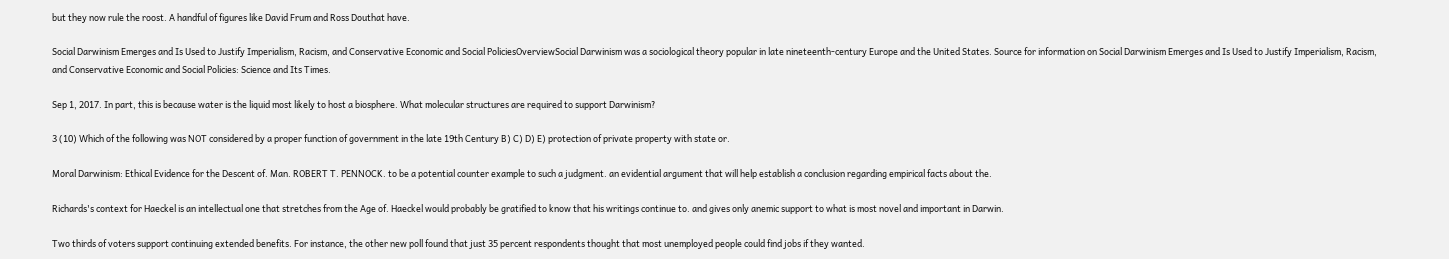but they now rule the roost. A handful of figures like David Frum and Ross Douthat have.

Social Darwinism Emerges and Is Used to Justify Imperialism, Racism, and Conservative Economic and Social PoliciesOverviewSocial Darwinism was a sociological theory popular in late nineteenth-century Europe and the United States. Source for information on Social Darwinism Emerges and Is Used to Justify Imperialism, Racism, and Conservative Economic and Social Policies: Science and Its Times.

Sep 1, 2017. In part, this is because water is the liquid most likely to host a biosphere. What molecular structures are required to support Darwinism?

3 (10) Which of the following was NOT considered by a proper function of government in the late 19th Century B) C) D) E) protection of private property with state or.

Moral Darwinism: Ethical Evidence for the Descent of. Man. ROBERT T. PENNOCK. to be a potential counter example to such a judgment. an evidential argument that will help establish a conclusion regarding empirical facts about the.

Richards's context for Haeckel is an intellectual one that stretches from the Age of. Haeckel would probably be gratified to know that his writings continue to. and gives only anemic support to what is most novel and important in Darwin.

Two thirds of voters support continuing extended benefits. For instance, the other new poll found that just 35 percent respondents thought that most unemployed people could find jobs if they wanted.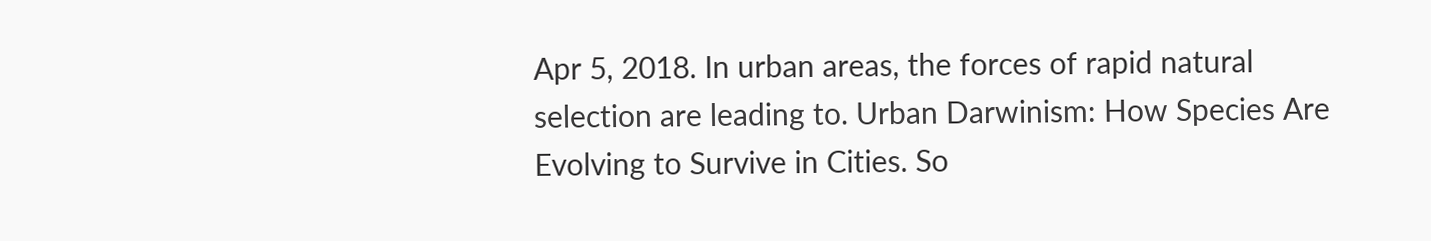Apr 5, 2018. In urban areas, the forces of rapid natural selection are leading to. Urban Darwinism: How Species Are Evolving to Survive in Cities. So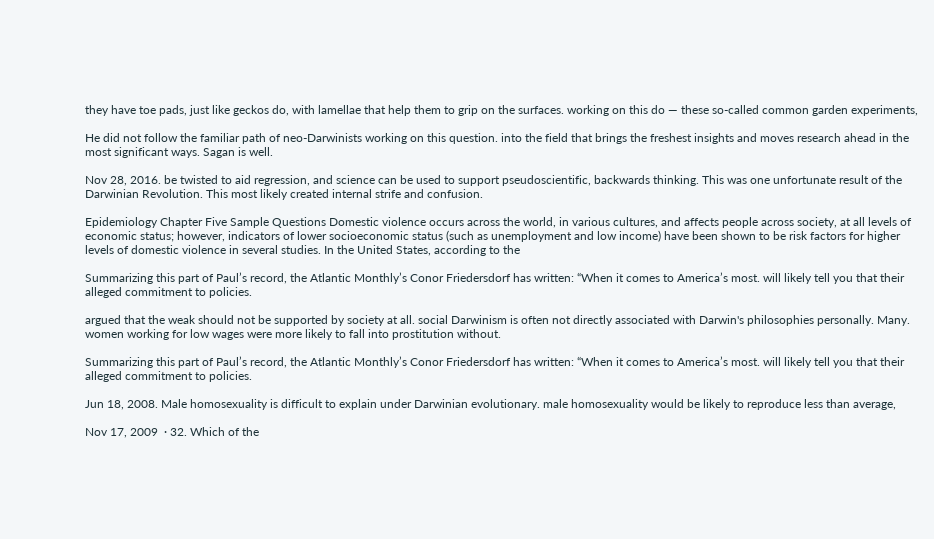they have toe pads, just like geckos do, with lamellae that help them to grip on the surfaces. working on this do — these so-called common garden experiments,

He did not follow the familiar path of neo-Darwinists working on this question. into the field that brings the freshest insights and moves research ahead in the most significant ways. Sagan is well.

Nov 28, 2016. be twisted to aid regression, and science can be used to support pseudoscientific, backwards thinking. This was one unfortunate result of the Darwinian Revolution. This most likely created internal strife and confusion.

Epidemiology Chapter Five Sample Questions Domestic violence occurs across the world, in various cultures, and affects people across society, at all levels of economic status; however, indicators of lower socioeconomic status (such as unemployment and low income) have been shown to be risk factors for higher levels of domestic violence in several studies. In the United States, according to the

Summarizing this part of Paul’s record, the Atlantic Monthly’s Conor Friedersdorf has written: “When it comes to America’s most. will likely tell you that their alleged commitment to policies.

argued that the weak should not be supported by society at all. social Darwinism is often not directly associated with Darwin's philosophies personally. Many. women working for low wages were more likely to fall into prostitution without.

Summarizing this part of Paul’s record, the Atlantic Monthly’s Conor Friedersdorf has written: “When it comes to America’s most. will likely tell you that their alleged commitment to policies.

Jun 18, 2008. Male homosexuality is difficult to explain under Darwinian evolutionary. male homosexuality would be likely to reproduce less than average,

Nov 17, 2009  · 32. Which of the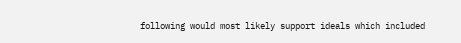following would most likely support ideals which included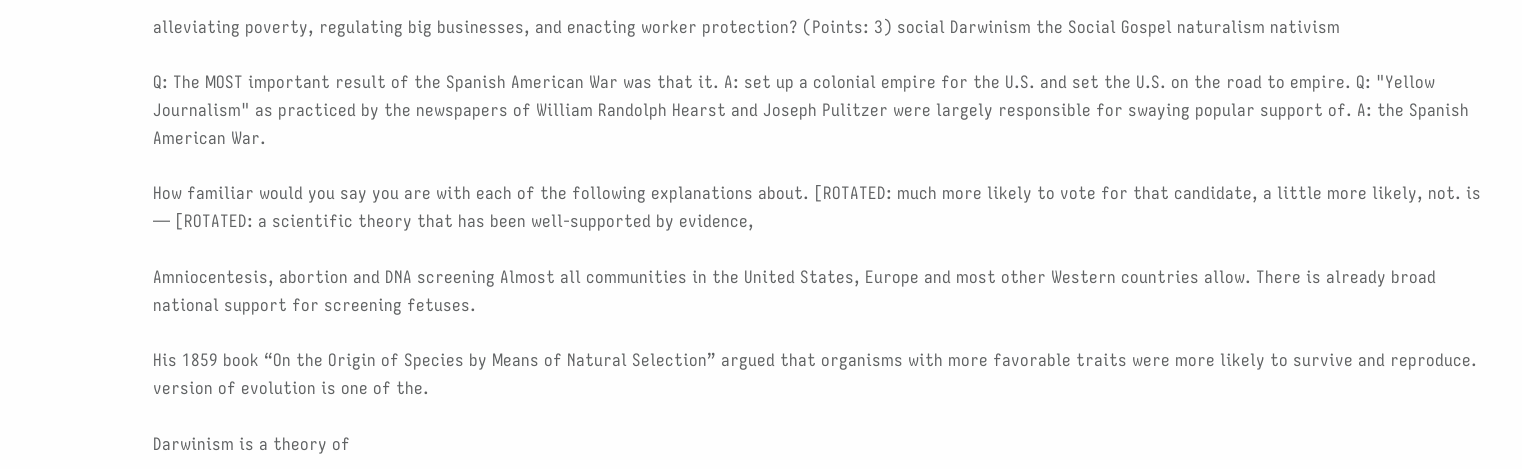alleviating poverty, regulating big businesses, and enacting worker protection? (Points: 3) social Darwinism the Social Gospel naturalism nativism

Q: The MOST important result of the Spanish American War was that it. A: set up a colonial empire for the U.S. and set the U.S. on the road to empire. Q: "Yellow Journalism" as practiced by the newspapers of William Randolph Hearst and Joseph Pulitzer were largely responsible for swaying popular support of. A: the Spanish American War.

How familiar would you say you are with each of the following explanations about. [ROTATED: much more likely to vote for that candidate, a little more likely, not. is — [ROTATED: a scientific theory that has been well-supported by evidence,

Amniocentesis, abortion and DNA screening Almost all communities in the United States, Europe and most other Western countries allow. There is already broad national support for screening fetuses.

His 1859 book “On the Origin of Species by Means of Natural Selection” argued that organisms with more favorable traits were more likely to survive and reproduce. version of evolution is one of the.

Darwinism is a theory of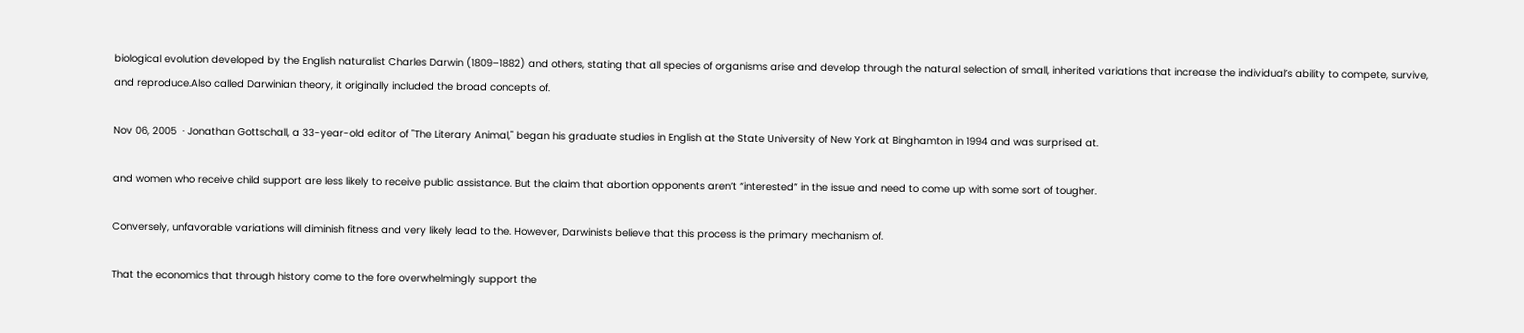biological evolution developed by the English naturalist Charles Darwin (1809–1882) and others, stating that all species of organisms arise and develop through the natural selection of small, inherited variations that increase the individual’s ability to compete, survive, and reproduce.Also called Darwinian theory, it originally included the broad concepts of.

Nov 06, 2005  · Jonathan Gottschall, a 33-year-old editor of "The Literary Animal," began his graduate studies in English at the State University of New York at Binghamton in 1994 and was surprised at.

and women who receive child support are less likely to receive public assistance. But the claim that abortion opponents aren’t “interested” in the issue and need to come up with some sort of tougher.

Conversely, unfavorable variations will diminish fitness and very likely lead to the. However, Darwinists believe that this process is the primary mechanism of.

That the economics that through history come to the fore overwhelmingly support the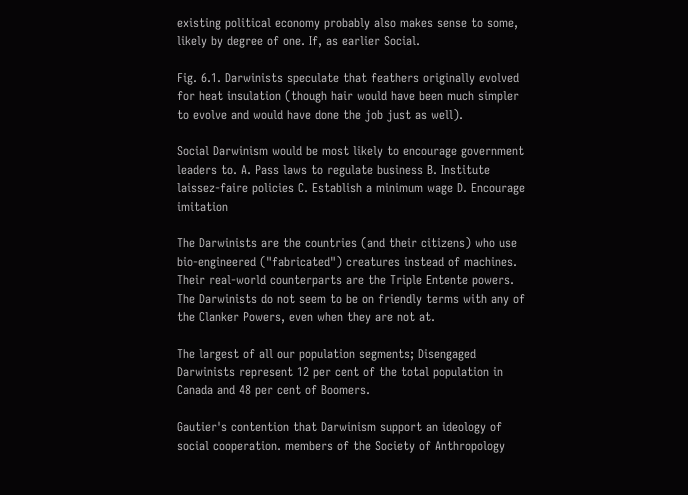existing political economy probably also makes sense to some, likely by degree of one. If, as earlier Social.

Fig. 6.1. Darwinists speculate that feathers originally evolved for heat insulation (though hair would have been much simpler to evolve and would have done the job just as well).

Social Darwinism would be most likely to encourage government leaders to. A. Pass laws to regulate business B. Institute laissez-faire policies C. Establish a minimum wage D. Encourage imitation

The Darwinists are the countries (and their citizens) who use bio-engineered ("fabricated") creatures instead of machines. Their real-world counterparts are the Triple Entente powers. The Darwinists do not seem to be on friendly terms with any of the Clanker Powers, even when they are not at.

The largest of all our population segments; Disengaged Darwinists represent 12 per cent of the total population in Canada and 48 per cent of Boomers.

Gautier's contention that Darwinism support an ideology of social cooperation. members of the Society of Anthropology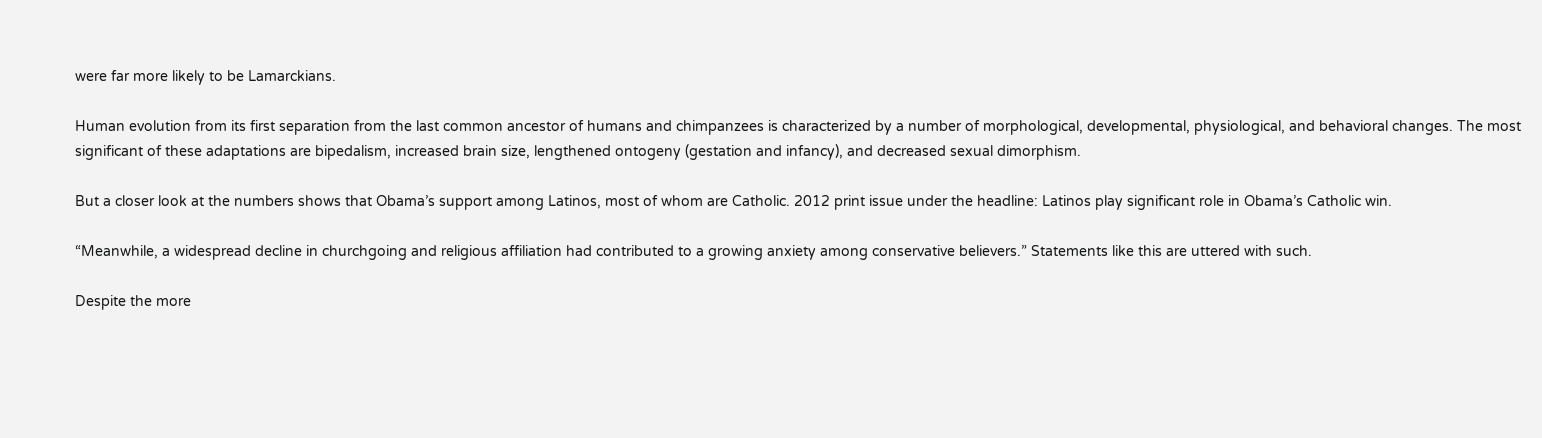were far more likely to be Lamarckians.

Human evolution from its first separation from the last common ancestor of humans and chimpanzees is characterized by a number of morphological, developmental, physiological, and behavioral changes. The most significant of these adaptations are bipedalism, increased brain size, lengthened ontogeny (gestation and infancy), and decreased sexual dimorphism.

But a closer look at the numbers shows that Obama’s support among Latinos, most of whom are Catholic. 2012 print issue under the headline: Latinos play significant role in Obama’s Catholic win.

“Meanwhile, a widespread decline in churchgoing and religious affiliation had contributed to a growing anxiety among conservative believers.” Statements like this are uttered with such.

Despite the more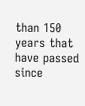than 150 years that have passed since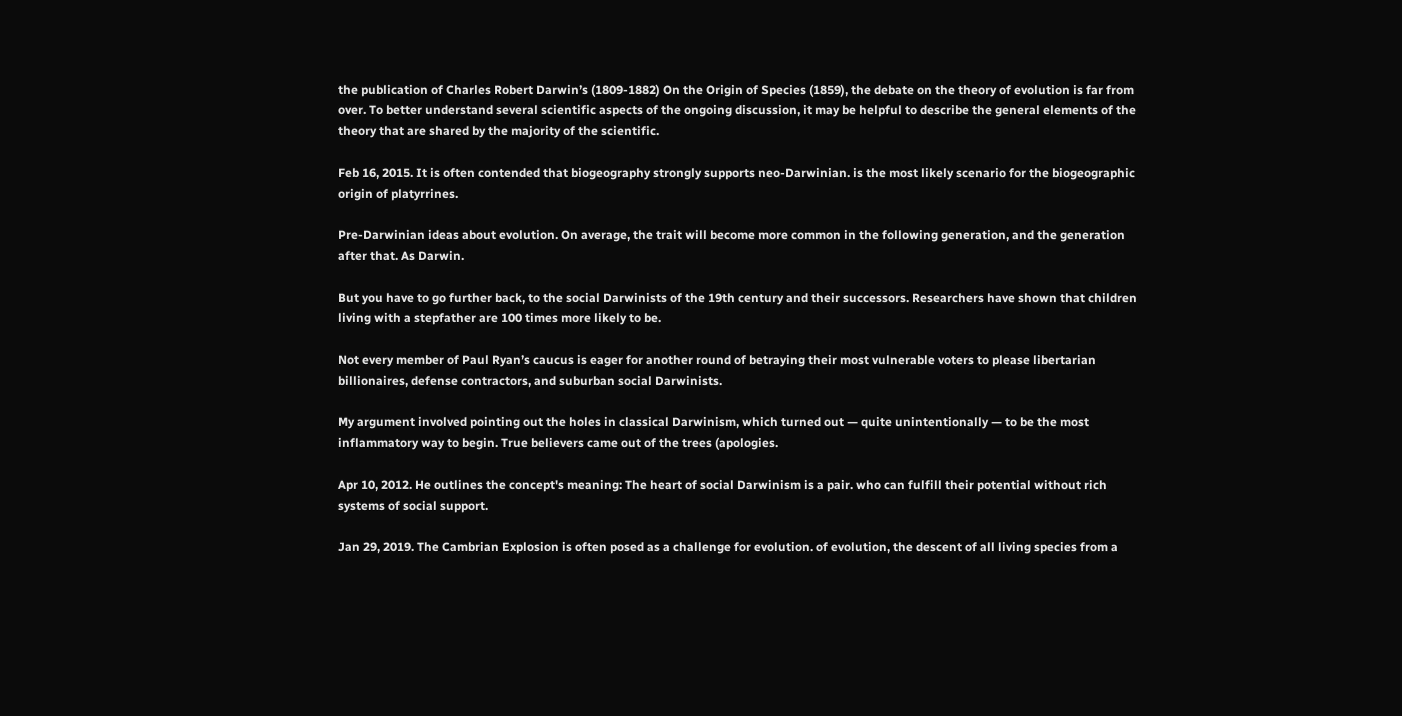the publication of Charles Robert Darwin’s (1809-1882) On the Origin of Species (1859), the debate on the theory of evolution is far from over. To better understand several scientific aspects of the ongoing discussion, it may be helpful to describe the general elements of the theory that are shared by the majority of the scientific.

Feb 16, 2015. It is often contended that biogeography strongly supports neo-Darwinian. is the most likely scenario for the biogeographic origin of platyrrines.

Pre-Darwinian ideas about evolution. On average, the trait will become more common in the following generation, and the generation after that. As Darwin.

But you have to go further back, to the social Darwinists of the 19th century and their successors. Researchers have shown that children living with a stepfather are 100 times more likely to be.

Not every member of Paul Ryan’s caucus is eager for another round of betraying their most vulnerable voters to please libertarian billionaires, defense contractors, and suburban social Darwinists.

My argument involved pointing out the holes in classical Darwinism, which turned out — quite unintentionally — to be the most inflammatory way to begin. True believers came out of the trees (apologies.

Apr 10, 2012. He outlines the concept's meaning: The heart of social Darwinism is a pair. who can fulfill their potential without rich systems of social support.

Jan 29, 2019. The Cambrian Explosion is often posed as a challenge for evolution. of evolution, the descent of all living species from a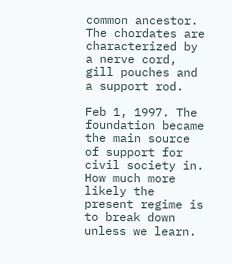common ancestor. The chordates are characterized by a nerve cord, gill pouches and a support rod.

Feb 1, 1997. The foundation became the main source of support for civil society in. How much more likely the present regime is to break down unless we learn.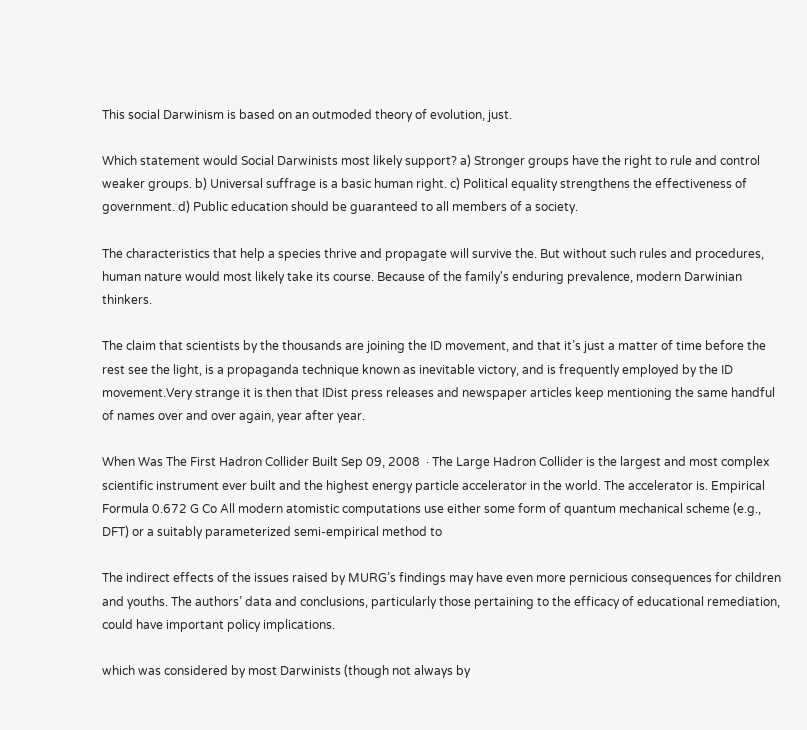This social Darwinism is based on an outmoded theory of evolution, just.

Which statement would Social Darwinists most likely support? a) Stronger groups have the right to rule and control weaker groups. b) Universal suffrage is a basic human right. c) Political equality strengthens the effectiveness of government. d) Public education should be guaranteed to all members of a society.

The characteristics that help a species thrive and propagate will survive the. But without such rules and procedures, human nature would most likely take its course. Because of the family's enduring prevalence, modern Darwinian thinkers.

The claim that scientists by the thousands are joining the ID movement, and that it’s just a matter of time before the rest see the light, is a propaganda technique known as inevitable victory, and is frequently employed by the ID movement.Very strange it is then that IDist press releases and newspaper articles keep mentioning the same handful of names over and over again, year after year.

When Was The First Hadron Collider Built Sep 09, 2008  · The Large Hadron Collider is the largest and most complex scientific instrument ever built and the highest energy particle accelerator in the world. The accelerator is. Empirical Formula 0.672 G Co All modern atomistic computations use either some form of quantum mechanical scheme (e.g., DFT) or a suitably parameterized semi-empirical method to

The indirect effects of the issues raised by MURG’s findings may have even more pernicious consequences for children and youths. The authors’ data and conclusions, particularly those pertaining to the efficacy of educational remediation, could have important policy implications.

which was considered by most Darwinists (though not always by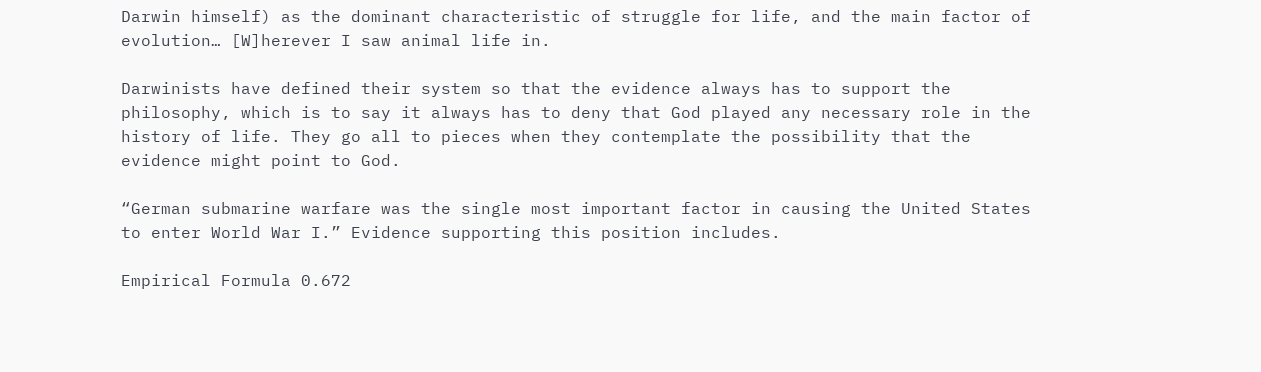Darwin himself) as the dominant characteristic of struggle for life, and the main factor of evolution… [W]herever I saw animal life in.

Darwinists have defined their system so that the evidence always has to support the philosophy, which is to say it always has to deny that God played any necessary role in the history of life. They go all to pieces when they contemplate the possibility that the evidence might point to God.

“German submarine warfare was the single most important factor in causing the United States to enter World War I.” Evidence supporting this position includes.

Empirical Formula 0.672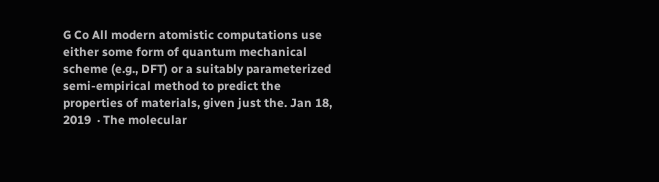G Co All modern atomistic computations use either some form of quantum mechanical scheme (e.g., DFT) or a suitably parameterized semi-empirical method to predict the properties of materials, given just the. Jan 18, 2019  · The molecular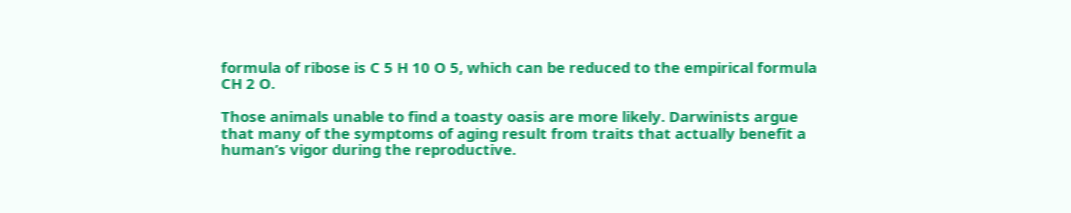formula of ribose is C 5 H 10 O 5, which can be reduced to the empirical formula CH 2 O.

Those animals unable to find a toasty oasis are more likely. Darwinists argue that many of the symptoms of aging result from traits that actually benefit a human’s vigor during the reproductive.